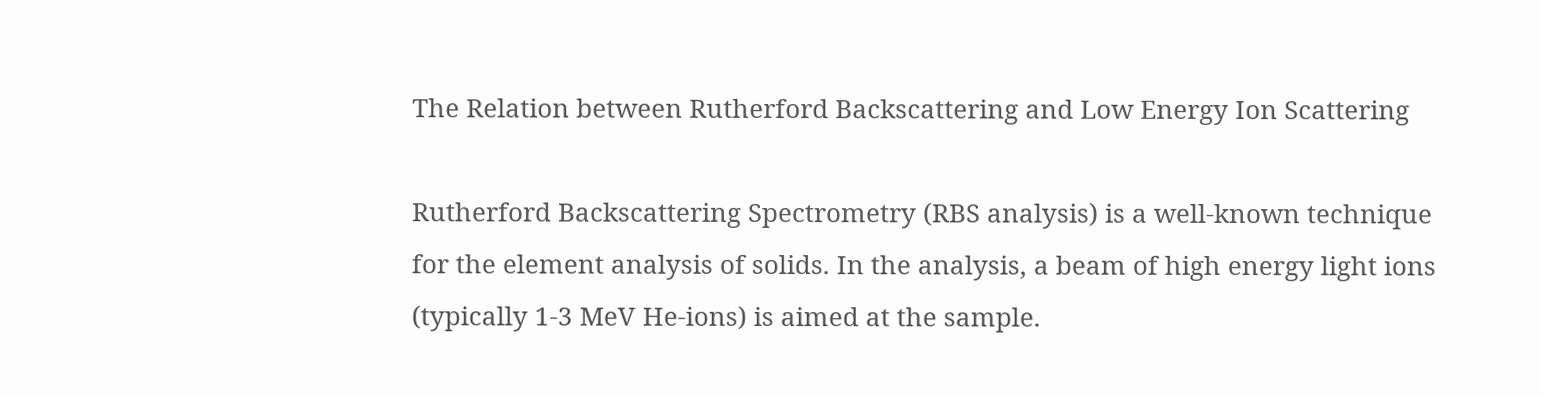The Relation between Rutherford Backscattering and Low Energy Ion Scattering

Rutherford Backscattering Spectrometry (RBS analysis) is a well-known technique for the element analysis of solids. In the analysis, a beam of high energy light ions (typically 1-3 MeV He-ions) is aimed at the sample.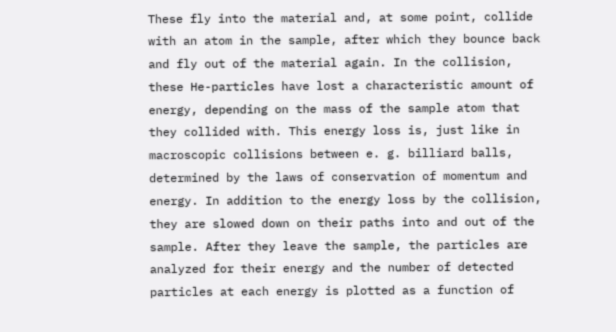These fly into the material and, at some point, collide with an atom in the sample, after which they bounce back and fly out of the material again. In the collision, these He-particles have lost a characteristic amount of energy, depending on the mass of the sample atom that they collided with. This energy loss is, just like in macroscopic collisions between e. g. billiard balls, determined by the laws of conservation of momentum and energy. In addition to the energy loss by the collision, they are slowed down on their paths into and out of the sample. After they leave the sample, the particles are analyzed for their energy and the number of detected particles at each energy is plotted as a function of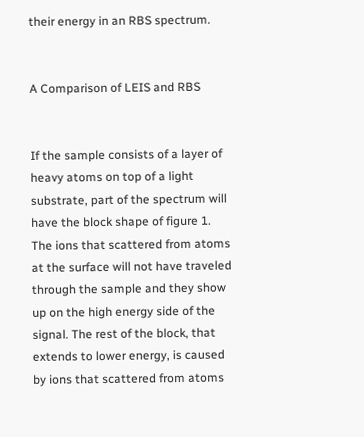their energy in an RBS spectrum.


A Comparison of LEIS and RBS


If the sample consists of a layer of heavy atoms on top of a light substrate, part of the spectrum will have the block shape of figure 1. The ions that scattered from atoms at the surface will not have traveled through the sample and they show up on the high energy side of the signal. The rest of the block, that extends to lower energy, is caused by ions that scattered from atoms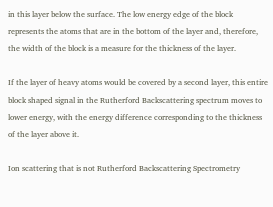in this layer below the surface. The low energy edge of the block represents the atoms that are in the bottom of the layer and, therefore, the width of the block is a measure for the thickness of the layer.

If the layer of heavy atoms would be covered by a second layer, this entire block shaped signal in the Rutherford Backscattering spectrum moves to lower energy, with the energy difference corresponding to the thickness of the layer above it.

Ion scattering that is not Rutherford Backscattering Spectrometry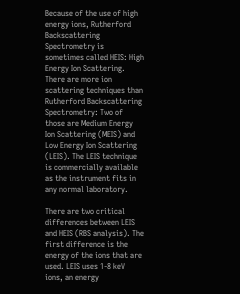Because of the use of high energy ions, Rutherford Backscattering Spectrometry is sometimes called HEIS: High Energy Ion Scattering. There are more ion scattering techniques than Rutherford Backscattering Spectrometry: Two of those are Medium Energy Ion Scattering (MEIS) and Low Energy Ion Scattering (LEIS). The LEIS technique is commercially available as the instrument fits in any normal laboratory.

There are two critical differences between LEIS and HEIS (RBS analysis). The first difference is the energy of the ions that are used. LEIS uses 1-8 keV ions, an energy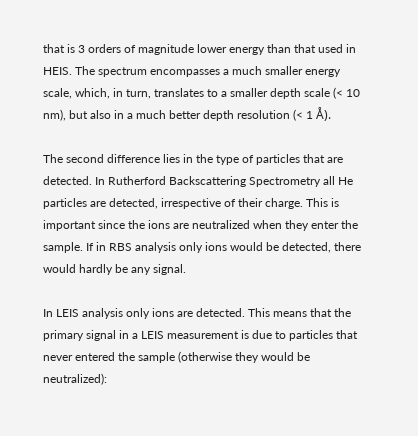that is 3 orders of magnitude lower energy than that used in HEIS. The spectrum encompasses a much smaller energy scale, which, in turn, translates to a smaller depth scale (< 10 nm), but also in a much better depth resolution (< 1 Å).

The second difference lies in the type of particles that are detected. In Rutherford Backscattering Spectrometry all He particles are detected, irrespective of their charge. This is important since the ions are neutralized when they enter the sample. If in RBS analysis only ions would be detected, there would hardly be any signal.

In LEIS analysis only ions are detected. This means that the primary signal in a LEIS measurement is due to particles that never entered the sample (otherwise they would be neutralized):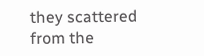they scattered from the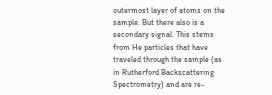outermost layer of atoms on the sample. But there also is a secondary signal. This stems from He particles that have traveled through the sample (as in Rutherford Backscattering Spectrometry) and are re-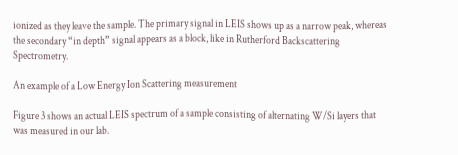ionized as they leave the sample. The primary signal in LEIS shows up as a narrow peak, whereas the secondary “in depth” signal appears as a block, like in Rutherford Backscattering Spectrometry.

An example of a Low Energy Ion Scattering measurement

Figure 3 shows an actual LEIS spectrum of a sample consisting of alternating W/Si layers that was measured in our lab.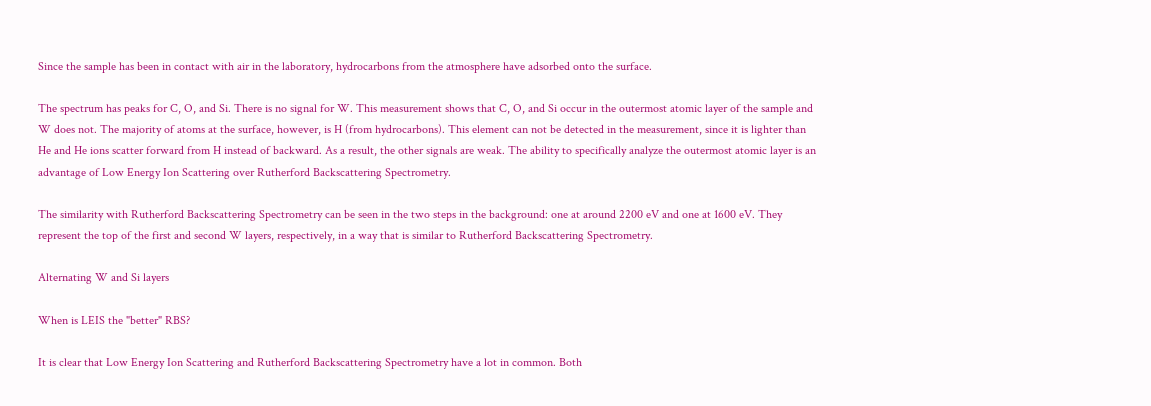Since the sample has been in contact with air in the laboratory, hydrocarbons from the atmosphere have adsorbed onto the surface.

The spectrum has peaks for C, O, and Si. There is no signal for W. This measurement shows that C, O, and Si occur in the outermost atomic layer of the sample and W does not. The majority of atoms at the surface, however, is H (from hydrocarbons). This element can not be detected in the measurement, since it is lighter than He and He ions scatter forward from H instead of backward. As a result, the other signals are weak. The ability to specifically analyze the outermost atomic layer is an advantage of Low Energy Ion Scattering over Rutherford Backscattering Spectrometry.

The similarity with Rutherford Backscattering Spectrometry can be seen in the two steps in the background: one at around 2200 eV and one at 1600 eV. They represent the top of the first and second W layers, respectively, in a way that is similar to Rutherford Backscattering Spectrometry.

Alternating W and Si layers

When is LEIS the "better" RBS?

It is clear that Low Energy Ion Scattering and Rutherford Backscattering Spectrometry have a lot in common. Both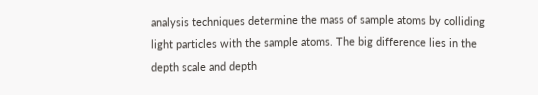analysis techniques determine the mass of sample atoms by colliding light particles with the sample atoms. The big difference lies in the depth scale and depth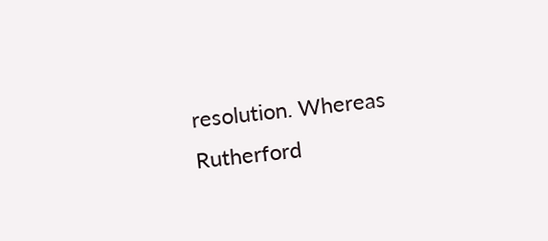resolution. Whereas Rutherford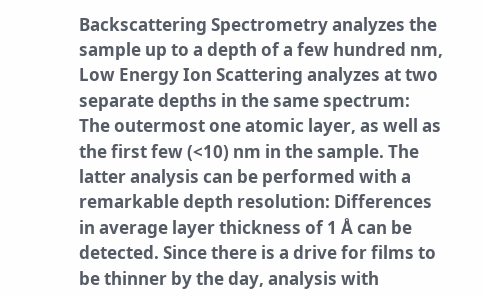Backscattering Spectrometry analyzes the sample up to a depth of a few hundred nm, Low Energy Ion Scattering analyzes at two separate depths in the same spectrum: The outermost one atomic layer, as well as the first few (<10) nm in the sample. The latter analysis can be performed with a remarkable depth resolution: Differences in average layer thickness of 1 Å can be detected. Since there is a drive for films to be thinner by the day, analysis with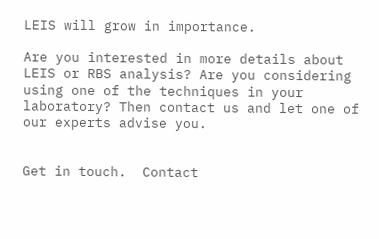LEIS will grow in importance.

Are you interested in more details about LEIS or RBS analysis? Are you considering using one of the techniques in your laboratory? Then contact us and let one of our experts advise you.


Get in touch.  Contact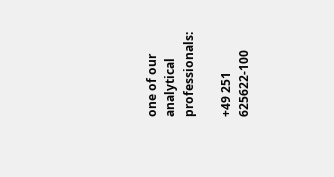one of our analytical professionals:

+49 251 625622-100